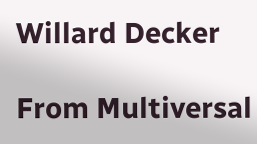Willard Decker

From Multiversal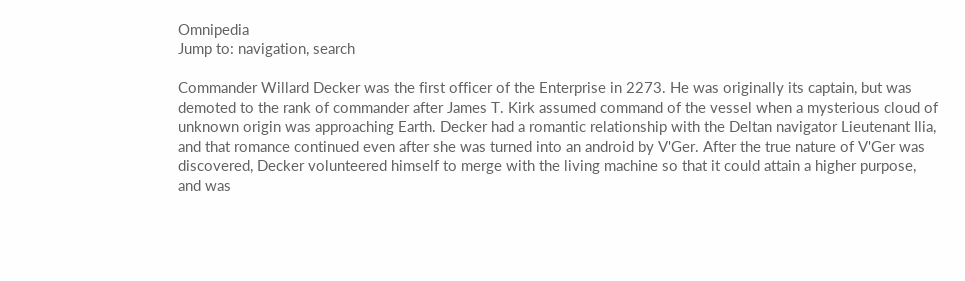Omnipedia
Jump to: navigation, search

Commander Willard Decker was the first officer of the Enterprise in 2273. He was originally its captain, but was demoted to the rank of commander after James T. Kirk assumed command of the vessel when a mysterious cloud of unknown origin was approaching Earth. Decker had a romantic relationship with the Deltan navigator Lieutenant Ilia, and that romance continued even after she was turned into an android by V'Ger. After the true nature of V'Ger was discovered, Decker volunteered himself to merge with the living machine so that it could attain a higher purpose, and was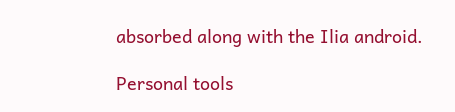absorbed along with the Ilia android.

Personal tools